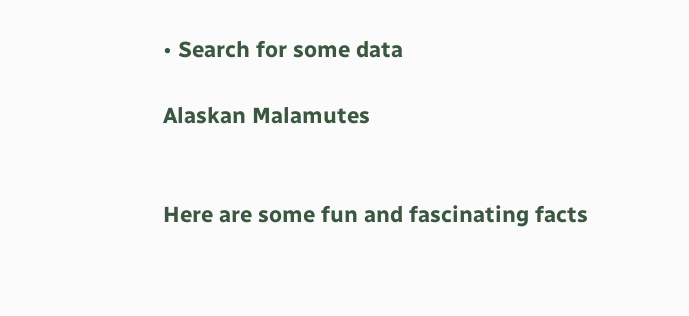• Search for some data

Alaskan Malamutes


Here are some fun and fascinating facts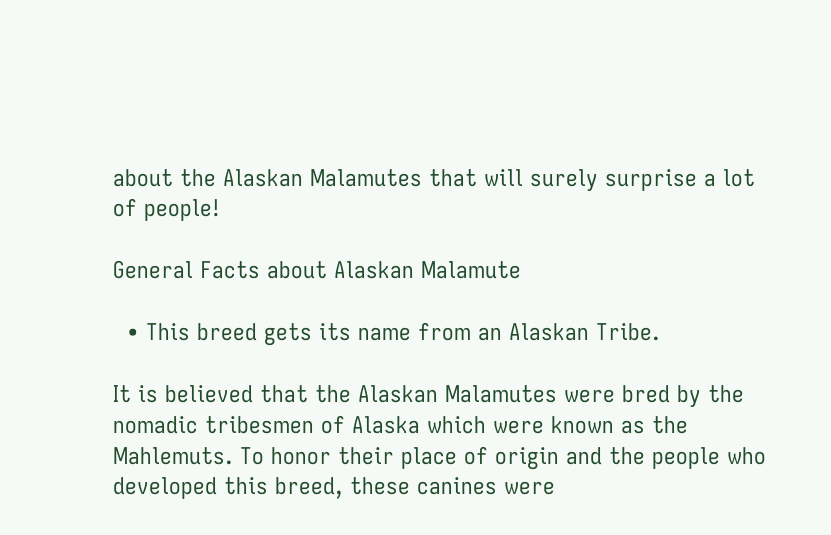about the Alaskan Malamutes that will surely surprise a lot of people!

General Facts about Alaskan Malamute

  • This breed gets its name from an Alaskan Tribe.

It is believed that the Alaskan Malamutes were bred by the nomadic tribesmen of Alaska which were known as the Mahlemuts. To honor their place of origin and the people who developed this breed, these canines were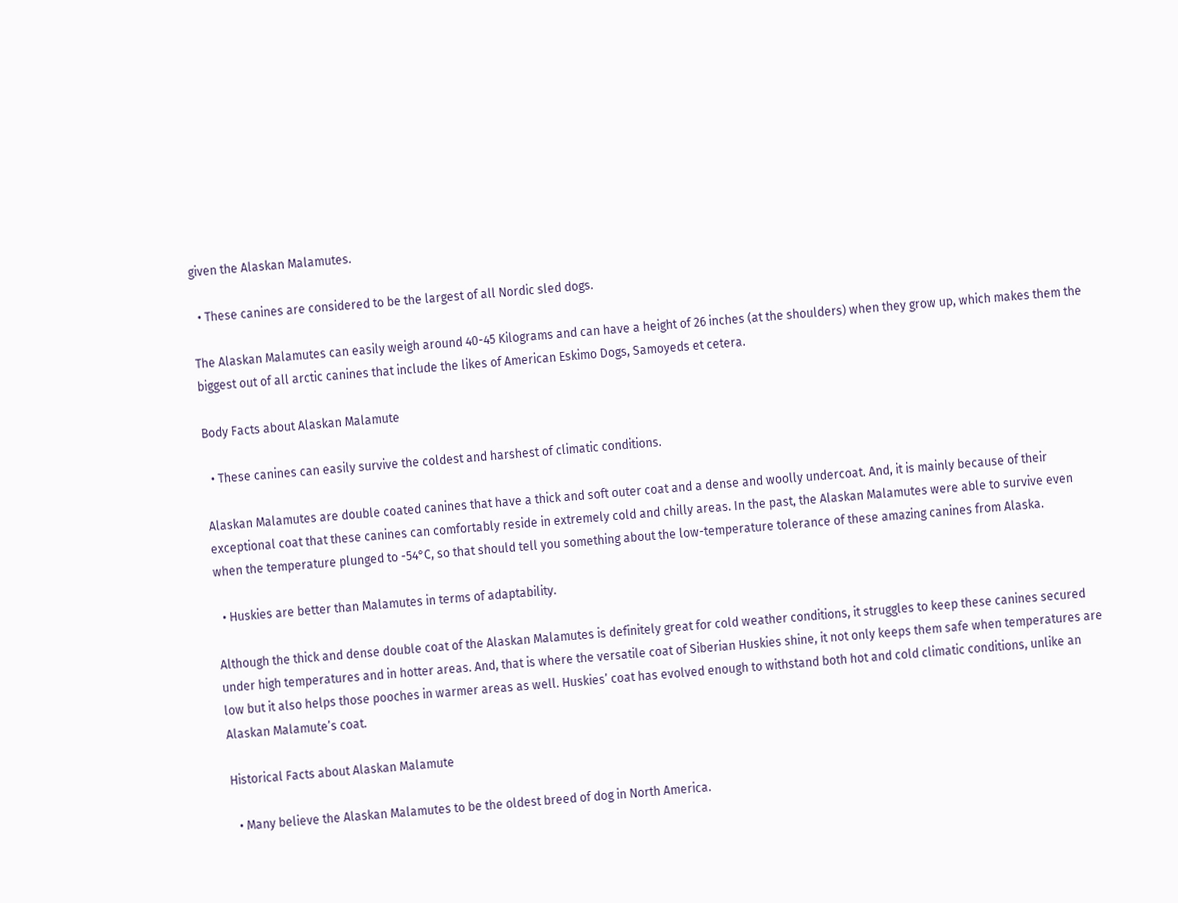given the Alaskan Malamutes.

  • These canines are considered to be the largest of all Nordic sled dogs.

The Alaskan Malamutes can easily weigh around 40-45 Kilograms and can have a height of 26 inches (at the shoulders) when they grow up, which makes them the biggest out of all arctic canines that include the likes of American Eskimo Dogs, Samoyeds et cetera.

Body Facts about Alaskan Malamute

  • These canines can easily survive the coldest and harshest of climatic conditions.

Alaskan Malamutes are double coated canines that have a thick and soft outer coat and a dense and woolly undercoat. And, it is mainly because of their exceptional coat that these canines can comfortably reside in extremely cold and chilly areas. In the past, the Alaskan Malamutes were able to survive even when the temperature plunged to -54°C, so that should tell you something about the low-temperature tolerance of these amazing canines from Alaska.

  • Huskies are better than Malamutes in terms of adaptability.

Although the thick and dense double coat of the Alaskan Malamutes is definitely great for cold weather conditions, it struggles to keep these canines secured under high temperatures and in hotter areas. And, that is where the versatile coat of Siberian Huskies shine, it not only keeps them safe when temperatures are low but it also helps those pooches in warmer areas as well. Huskies’ coat has evolved enough to withstand both hot and cold climatic conditions, unlike an Alaskan Malamute’s coat.

Historical Facts about Alaskan Malamute

  • Many believe the Alaskan Malamutes to be the oldest breed of dog in North America.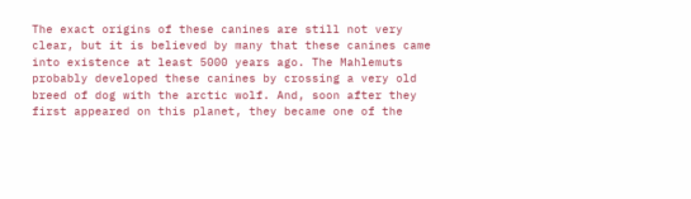The exact origins of these canines are still not very clear, but it is believed by many that these canines came into existence at least 5000 years ago. The Mahlemuts probably developed these canines by crossing a very old breed of dog with the arctic wolf. And, soon after they first appeared on this planet, they became one of the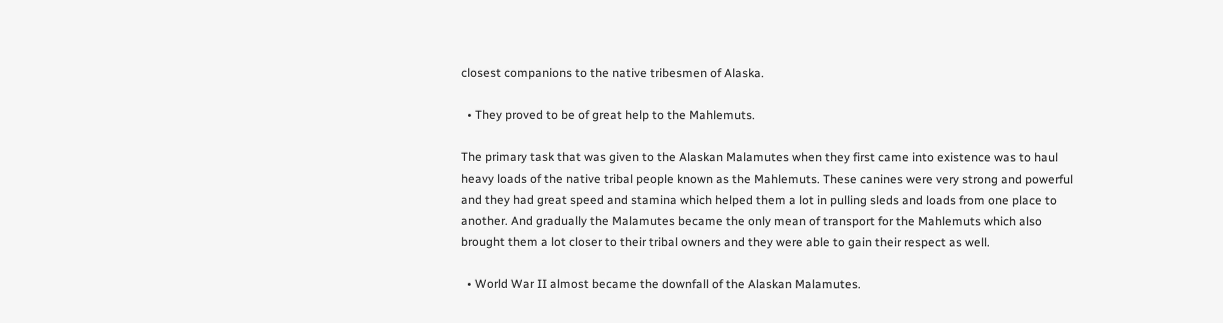closest companions to the native tribesmen of Alaska.

  • They proved to be of great help to the Mahlemuts.

The primary task that was given to the Alaskan Malamutes when they first came into existence was to haul heavy loads of the native tribal people known as the Mahlemuts. These canines were very strong and powerful and they had great speed and stamina which helped them a lot in pulling sleds and loads from one place to another. And gradually the Malamutes became the only mean of transport for the Mahlemuts which also brought them a lot closer to their tribal owners and they were able to gain their respect as well.

  • World War II almost became the downfall of the Alaskan Malamutes.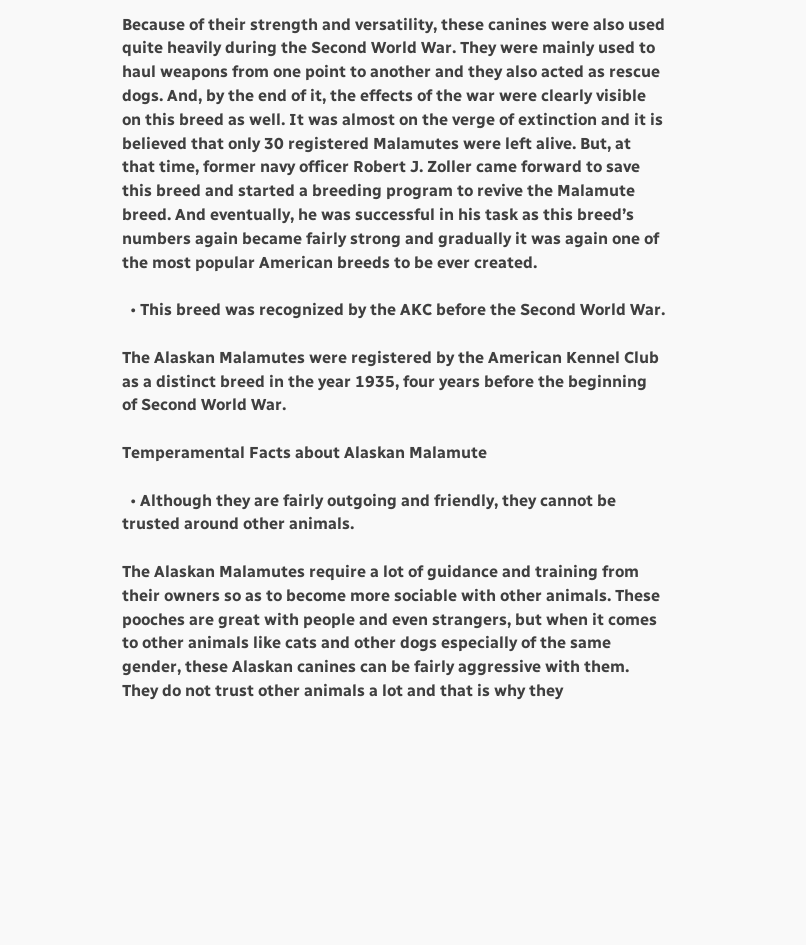Because of their strength and versatility, these canines were also used quite heavily during the Second World War. They were mainly used to haul weapons from one point to another and they also acted as rescue dogs. And, by the end of it, the effects of the war were clearly visible on this breed as well. It was almost on the verge of extinction and it is believed that only 30 registered Malamutes were left alive. But, at that time, former navy officer Robert J. Zoller came forward to save this breed and started a breeding program to revive the Malamute breed. And eventually, he was successful in his task as this breed’s numbers again became fairly strong and gradually it was again one of the most popular American breeds to be ever created.

  • This breed was recognized by the AKC before the Second World War.

The Alaskan Malamutes were registered by the American Kennel Club as a distinct breed in the year 1935, four years before the beginning of Second World War.

Temperamental Facts about Alaskan Malamute

  • Although they are fairly outgoing and friendly, they cannot be trusted around other animals.

The Alaskan Malamutes require a lot of guidance and training from their owners so as to become more sociable with other animals. These pooches are great with people and even strangers, but when it comes to other animals like cats and other dogs especially of the same gender, these Alaskan canines can be fairly aggressive with them. They do not trust other animals a lot and that is why they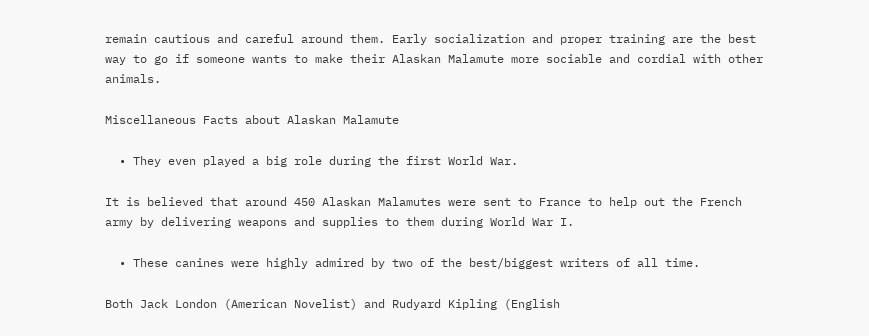remain cautious and careful around them. Early socialization and proper training are the best way to go if someone wants to make their Alaskan Malamute more sociable and cordial with other animals.

Miscellaneous Facts about Alaskan Malamute

  • They even played a big role during the first World War.

It is believed that around 450 Alaskan Malamutes were sent to France to help out the French army by delivering weapons and supplies to them during World War I.

  • These canines were highly admired by two of the best/biggest writers of all time.

Both Jack London (American Novelist) and Rudyard Kipling (English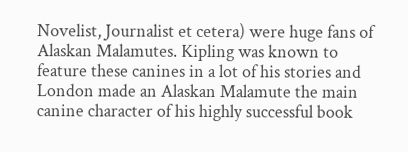Novelist, Journalist et cetera) were huge fans of Alaskan Malamutes. Kipling was known to feature these canines in a lot of his stories and London made an Alaskan Malamute the main canine character of his highly successful book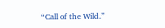“Call of the Wild.”